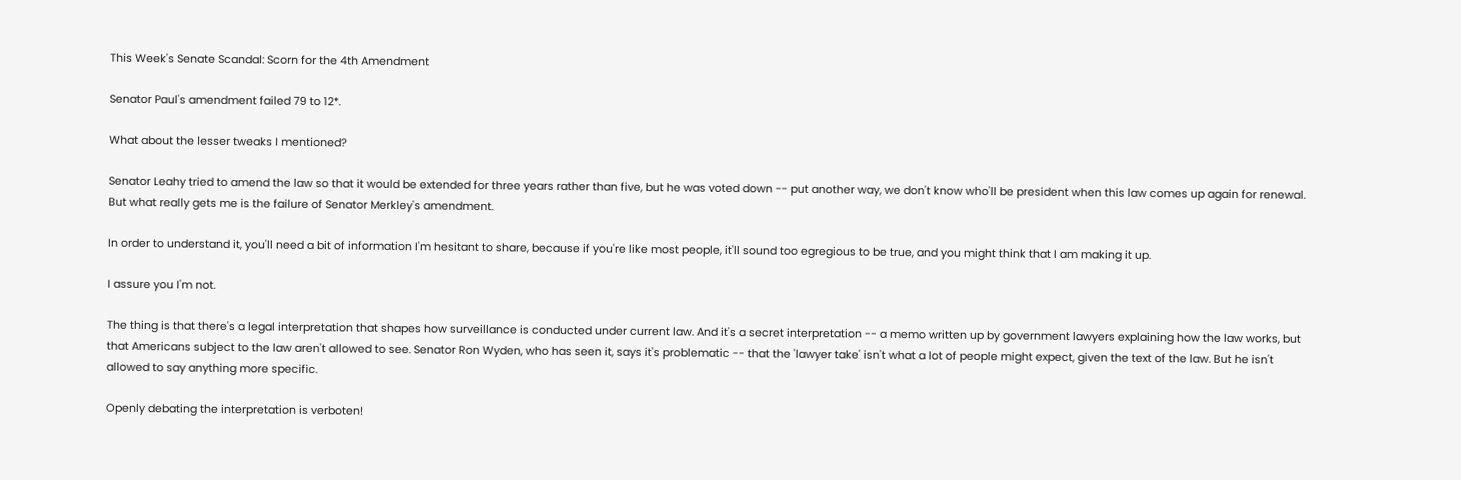This Week's Senate Scandal: Scorn for the 4th Amendment

Senator Paul's amendment failed 79 to 12*.

What about the lesser tweaks I mentioned?

Senator Leahy tried to amend the law so that it would be extended for three years rather than five, but he was voted down -- put another way, we don't know who'll be president when this law comes up again for renewal. But what really gets me is the failure of Senator Merkley's amendment.

In order to understand it, you'll need a bit of information I'm hesitant to share, because if you're like most people, it'll sound too egregious to be true, and you might think that I am making it up.

I assure you I'm not.

The thing is that there's a legal interpretation that shapes how surveillance is conducted under current law. And it's a secret interpretation -- a memo written up by government lawyers explaining how the law works, but that Americans subject to the law aren't allowed to see. Senator Ron Wyden, who has seen it, says it's problematic -- that the 'lawyer take' isn't what a lot of people might expect, given the text of the law. But he isn't allowed to say anything more specific.

Openly debating the interpretation is verboten!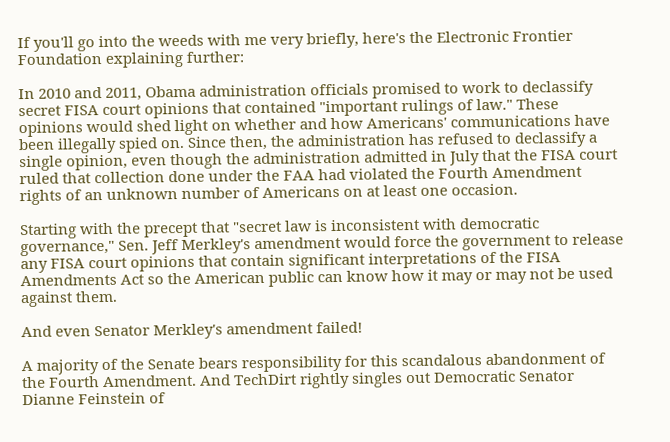If you'll go into the weeds with me very briefly, here's the Electronic Frontier Foundation explaining further:

In 2010 and 2011, Obama administration officials promised to work to declassify secret FISA court opinions that contained "important rulings of law." These opinions would shed light on whether and how Americans' communications have been illegally spied on. Since then, the administration has refused to declassify a single opinion, even though the administration admitted in July that the FISA court ruled that collection done under the FAA had violated the Fourth Amendment rights of an unknown number of Americans on at least one occasion.

Starting with the precept that "secret law is inconsistent with democratic governance," Sen. Jeff Merkley's amendment would force the government to release any FISA court opinions that contain significant interpretations of the FISA Amendments Act so the American public can know how it may or may not be used against them.

And even Senator Merkley's amendment failed!

A majority of the Senate bears responsibility for this scandalous abandonment of the Fourth Amendment. And TechDirt rightly singles out Democratic Senator Dianne Feinstein of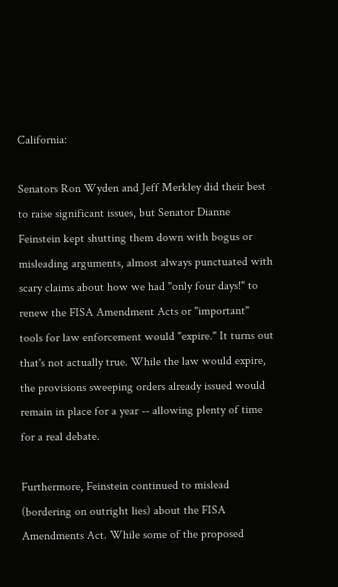California:

Senators Ron Wyden and Jeff Merkley did their best to raise significant issues, but Senator Dianne Feinstein kept shutting them down with bogus or misleading arguments, almost always punctuated with scary claims about how we had "only four days!" to renew the FISA Amendment Acts or "important" tools for law enforcement would "expire." It turns out that's not actually true. While the law would expire, the provisions sweeping orders already issued would remain in place for a year -- allowing plenty of time for a real debate.

Furthermore, Feinstein continued to mislead (bordering on outright lies) about the FISA Amendments Act. While some of the proposed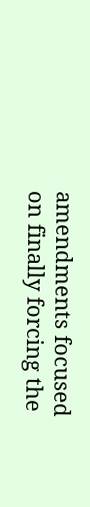amendments focused on finally forcing the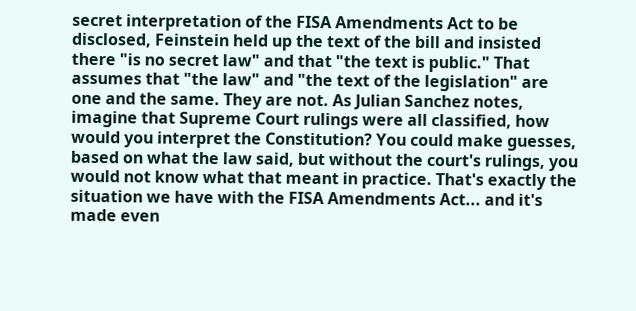secret interpretation of the FISA Amendments Act to be disclosed, Feinstein held up the text of the bill and insisted there "is no secret law" and that "the text is public." That assumes that "the law" and "the text of the legislation" are one and the same. They are not. As Julian Sanchez notes, imagine that Supreme Court rulings were all classified, how would you interpret the Constitution? You could make guesses, based on what the law said, but without the court's rulings, you would not know what that meant in practice. That's exactly the situation we have with the FISA Amendments Act... and it's made even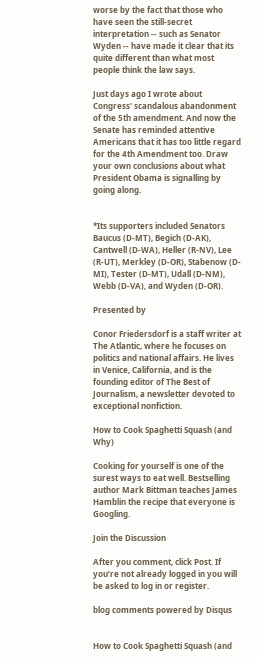worse by the fact that those who have seen the still-secret interpretation -- such as Senator Wyden -- have made it clear that its quite different than what most people think the law says.

Just days ago I wrote about Congress' scandalous abandonment of the 5th amendment. And now the Senate has reminded attentive Americans that it has too little regard for the 4th Amendment too. Draw your own conclusions about what President Obama is signalling by going along.


*Its supporters included Senators Baucus (D-MT), Begich (D-AK), Cantwell (D-WA), Heller (R-NV), Lee (R-UT), Merkley (D-OR), Stabenow (D-MI), Tester (D-MT), Udall (D-NM), Webb (D-VA), and Wyden (D-OR).

Presented by

Conor Friedersdorf is a staff writer at The Atlantic, where he focuses on politics and national affairs. He lives in Venice, California, and is the founding editor of The Best of Journalism, a newsletter devoted to exceptional nonfiction.

How to Cook Spaghetti Squash (and Why)

Cooking for yourself is one of the surest ways to eat well. Bestselling author Mark Bittman teaches James Hamblin the recipe that everyone is Googling.

Join the Discussion

After you comment, click Post. If you’re not already logged in you will be asked to log in or register.

blog comments powered by Disqus


How to Cook Spaghetti Squash (and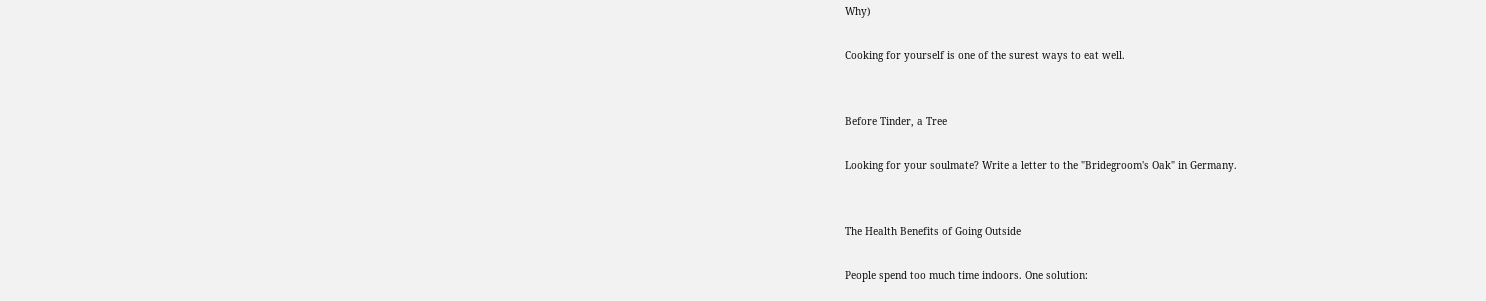Why)

Cooking for yourself is one of the surest ways to eat well.


Before Tinder, a Tree

Looking for your soulmate? Write a letter to the "Bridegroom's Oak" in Germany.


The Health Benefits of Going Outside

People spend too much time indoors. One solution: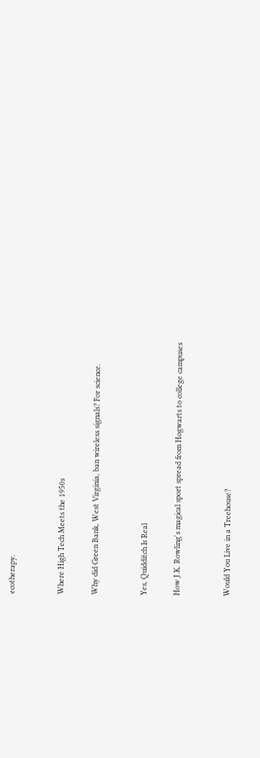ecotherapy.


Where High Tech Meets the 1950s

Why did Green Bank, West Virginia, ban wireless signals? For science.


Yes, Quidditch Is Real

How J.K. Rowling's magical sport spread from Hogwarts to college campuses


Would You Live in a Treehouse?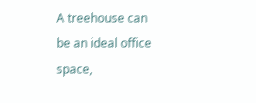A treehouse can be an ideal office space,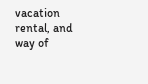vacation rental, and way of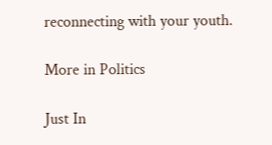reconnecting with your youth.

More in Politics

Just In